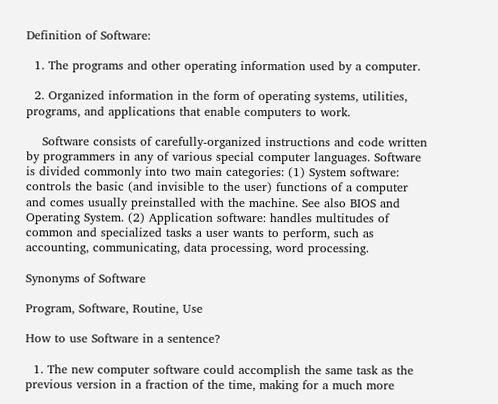Definition of Software:

  1. The programs and other operating information used by a computer.

  2. Organized information in the form of operating systems, utilities, programs, and applications that enable computers to work.

    Software consists of carefully-organized instructions and code written by programmers in any of various special computer languages. Software is divided commonly into two main categories: (1) System software: controls the basic (and invisible to the user) functions of a computer and comes usually preinstalled with the machine. See also BIOS and Operating System. (2) Application software: handles multitudes of common and specialized tasks a user wants to perform, such as accounting, communicating, data processing, word processing.

Synonyms of Software

Program, Software, Routine, Use

How to use Software in a sentence?

  1. The new computer software could accomplish the same task as the previous version in a fraction of the time, making for a much more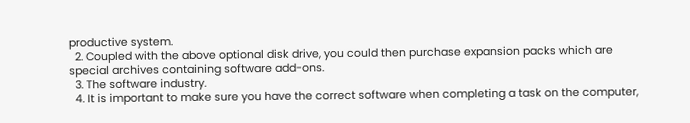productive system.
  2. Coupled with the above optional disk drive, you could then purchase expansion packs which are special archives containing software add-ons.
  3. The software industry.
  4. It is important to make sure you have the correct software when completing a task on the computer,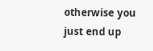otherwise you just end up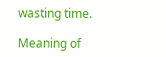wasting time.

Meaning of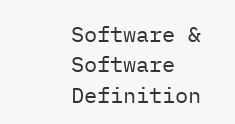Software & Software Definition